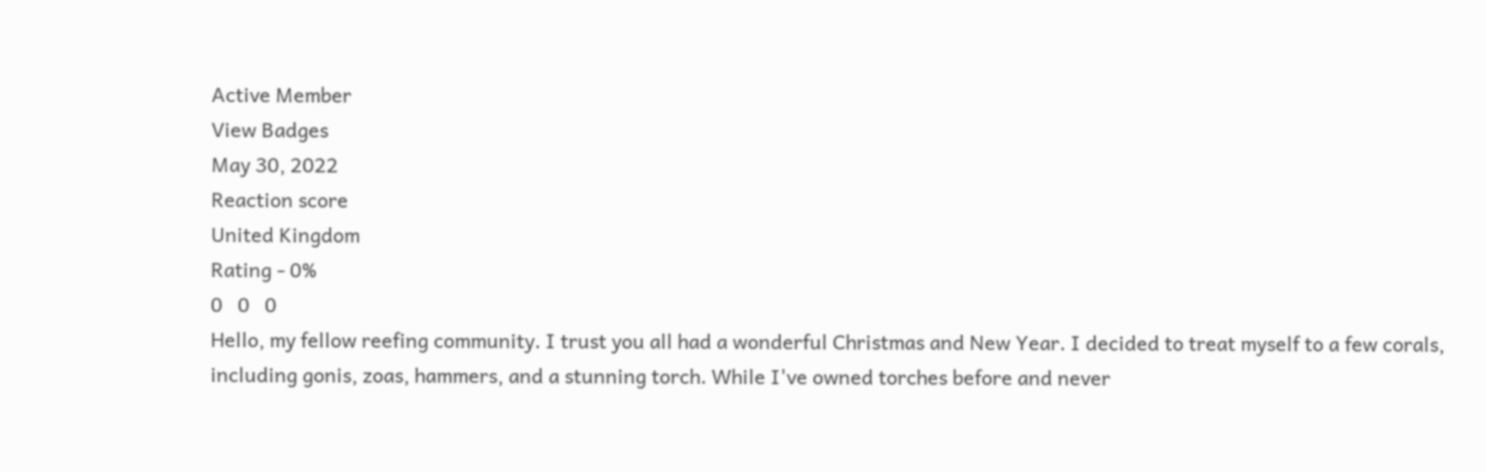Active Member
View Badges
May 30, 2022
Reaction score
United Kingdom
Rating - 0%
0   0   0
Hello, my fellow reefing community. I trust you all had a wonderful Christmas and New Year. I decided to treat myself to a few corals, including gonis, zoas, hammers, and a stunning torch. While I've owned torches before and never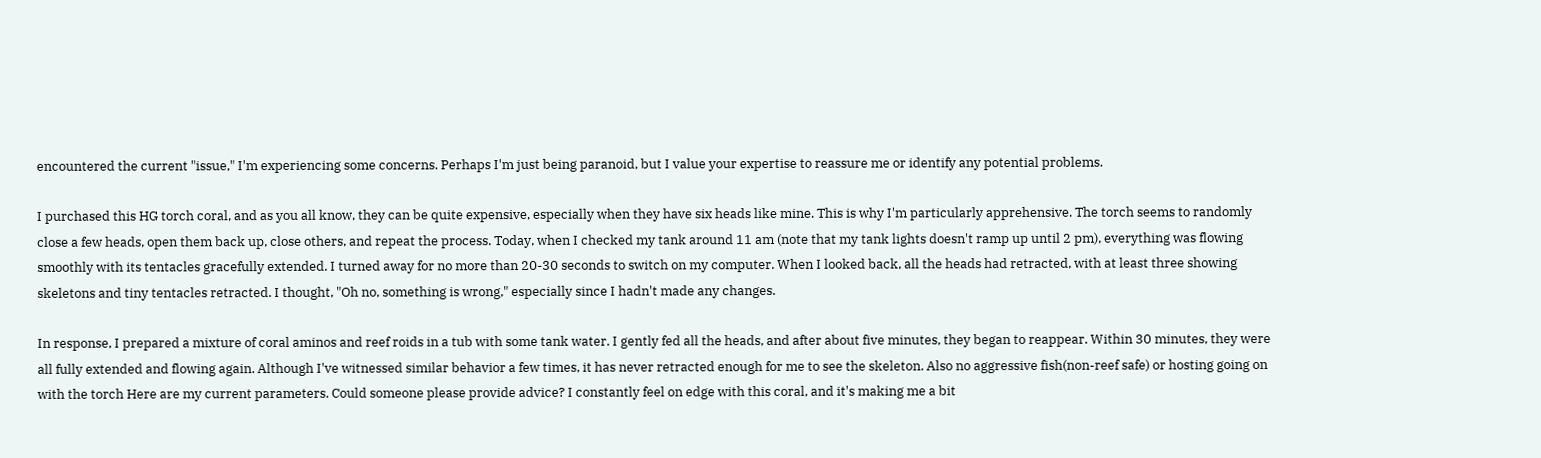encountered the current "issue," I'm experiencing some concerns. Perhaps I'm just being paranoid, but I value your expertise to reassure me or identify any potential problems.

I purchased this HG torch coral, and as you all know, they can be quite expensive, especially when they have six heads like mine. This is why I'm particularly apprehensive. The torch seems to randomly close a few heads, open them back up, close others, and repeat the process. Today, when I checked my tank around 11 am (note that my tank lights doesn't ramp up until 2 pm), everything was flowing smoothly with its tentacles gracefully extended. I turned away for no more than 20-30 seconds to switch on my computer. When I looked back, all the heads had retracted, with at least three showing skeletons and tiny tentacles retracted. I thought, "Oh no, something is wrong," especially since I hadn't made any changes.

In response, I prepared a mixture of coral aminos and reef roids in a tub with some tank water. I gently fed all the heads, and after about five minutes, they began to reappear. Within 30 minutes, they were all fully extended and flowing again. Although I've witnessed similar behavior a few times, it has never retracted enough for me to see the skeleton. Also no aggressive fish(non-reef safe) or hosting going on with the torch Here are my current parameters. Could someone please provide advice? I constantly feel on edge with this coral, and it's making me a bit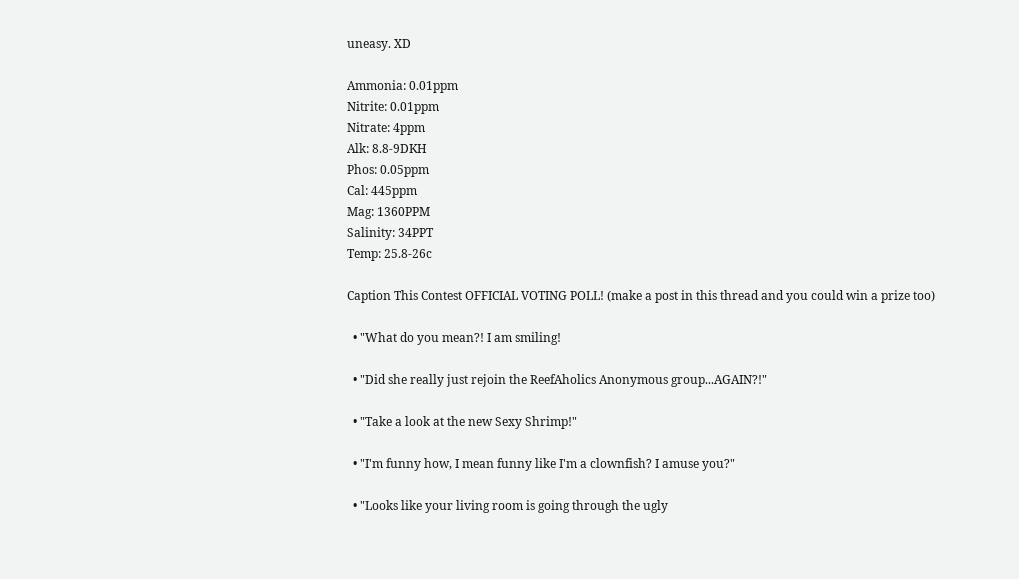uneasy. XD

Ammonia: 0.01ppm
Nitrite: 0.01ppm
Nitrate: 4ppm
Alk: 8.8-9DKH
Phos: 0.05ppm
Cal: 445ppm
Mag: 1360PPM
Salinity: 34PPT
Temp: 25.8-26c

Caption This Contest OFFICIAL VOTING POLL! (make a post in this thread and you could win a prize too)

  • "What do you mean?! I am smiling!

  • "Did she really just rejoin the ReefAholics Anonymous group...AGAIN?!"

  • "Take a look at the new Sexy Shrimp!"

  • "I'm funny how, I mean funny like I'm a clownfish? I amuse you?"

  • "Looks like your living room is going through the ugly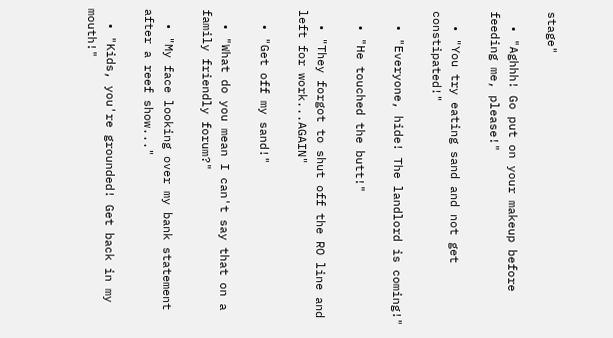stage"

  • "Aghhh! Go put on your makeup before feeding me, please!"

  • "You try eating sand and not get constipated!"

  • "Everyone, hide! The landlord is coming!"

  • "He touched the butt!"

  • "They forgot to shut off the RO line and left for work...AGAIN"

  • "Get off my sand!"

  • "What do you mean I can't say that on a family friendly forum?"

  • "My face looking over my bank statement after a reef show..."

  • "Kids, you're grounded! Get back in my mouth!"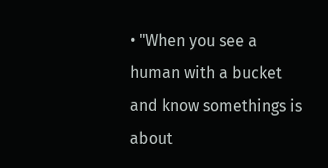• "When you see a human with a bucket and know somethings is about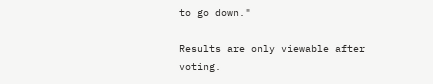to go down."

Results are only viewable after voting.